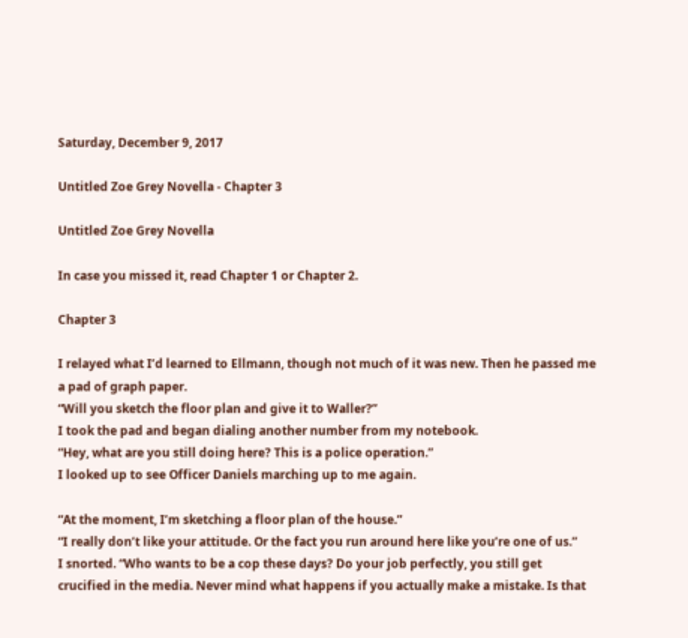Saturday, December 9, 2017

Untitled Zoe Grey Novella - Chapter 3

Untitled Zoe Grey Novella

In case you missed it, read Chapter 1 or Chapter 2.

Chapter 3

I relayed what I’d learned to Ellmann, though not much of it was new. Then he passed me a pad of graph paper.
“Will you sketch the floor plan and give it to Waller?”
I took the pad and began dialing another number from my notebook.
“Hey, what are you still doing here? This is a police operation.”
I looked up to see Officer Daniels marching up to me again.

“At the moment, I’m sketching a floor plan of the house.”
“I really don’t like your attitude. Or the fact you run around here like you’re one of us.”
I snorted. “Who wants to be a cop these days? Do your job perfectly, you still get crucified in the media. Never mind what happens if you actually make a mistake. Is that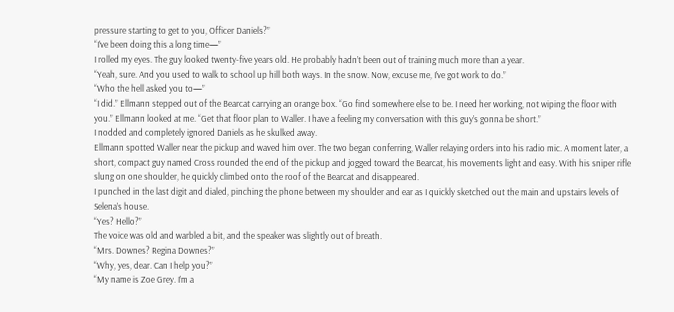pressure starting to get to you, Officer Daniels?”
“I’ve been doing this a long time—”
I rolled my eyes. The guy looked twenty-five years old. He probably hadn’t been out of training much more than a year.
“Yeah, sure. And you used to walk to school up hill both ways. In the snow. Now, excuse me, I’ve got work to do.”
“Who the hell asked you to—”
“I did.” Ellmann stepped out of the Bearcat carrying an orange box. “Go find somewhere else to be. I need her working, not wiping the floor with you.” Ellmann looked at me. “Get that floor plan to Waller. I have a feeling my conversation with this guy’s gonna be short.”
I nodded and completely ignored Daniels as he skulked away.
Ellmann spotted Waller near the pickup and waved him over. The two began conferring, Waller relaying orders into his radio mic. A moment later, a short, compact guy named Cross rounded the end of the pickup and jogged toward the Bearcat, his movements light and easy. With his sniper rifle slung on one shoulder, he quickly climbed onto the roof of the Bearcat and disappeared.
I punched in the last digit and dialed, pinching the phone between my shoulder and ear as I quickly sketched out the main and upstairs levels of Selena’s house.
“Yes? Hello?”
The voice was old and warbled a bit, and the speaker was slightly out of breath.
“Mrs. Downes? Regina Downes?”
“Why, yes, dear. Can I help you?”
“My name is Zoe Grey. I’m a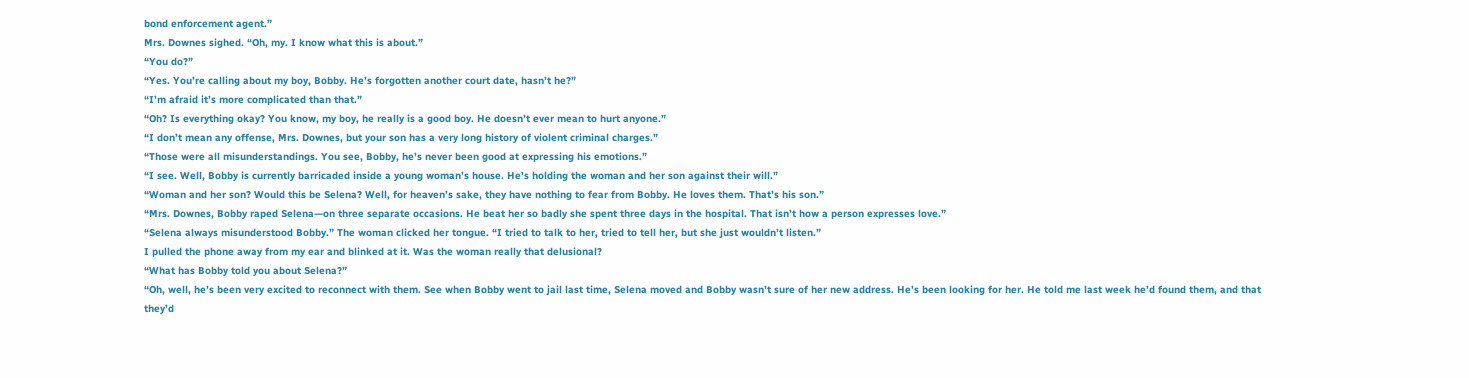bond enforcement agent.”
Mrs. Downes sighed. “Oh, my. I know what this is about.”
“You do?”
“Yes. You’re calling about my boy, Bobby. He’s forgotten another court date, hasn’t he?”
“I’m afraid it’s more complicated than that.”
“Oh? Is everything okay? You know, my boy, he really is a good boy. He doesn’t ever mean to hurt anyone.”
“I don’t mean any offense, Mrs. Downes, but your son has a very long history of violent criminal charges.”
“Those were all misunderstandings. You see, Bobby, he’s never been good at expressing his emotions.”
“I see. Well, Bobby is currently barricaded inside a young woman’s house. He’s holding the woman and her son against their will.”
“Woman and her son? Would this be Selena? Well, for heaven’s sake, they have nothing to fear from Bobby. He loves them. That’s his son.”
“Mrs. Downes, Bobby raped Selena—on three separate occasions. He beat her so badly she spent three days in the hospital. That isn’t how a person expresses love.”
“Selena always misunderstood Bobby.” The woman clicked her tongue. “I tried to talk to her, tried to tell her, but she just wouldn’t listen.”
I pulled the phone away from my ear and blinked at it. Was the woman really that delusional?
“What has Bobby told you about Selena?”
“Oh, well, he’s been very excited to reconnect with them. See when Bobby went to jail last time, Selena moved and Bobby wasn’t sure of her new address. He’s been looking for her. He told me last week he’d found them, and that they’d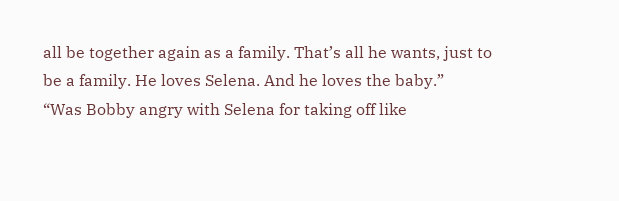all be together again as a family. That’s all he wants, just to be a family. He loves Selena. And he loves the baby.”
“Was Bobby angry with Selena for taking off like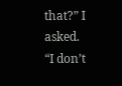that?” I asked.
“I don’t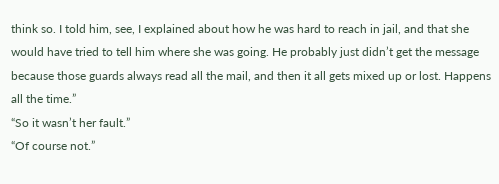think so. I told him, see, I explained about how he was hard to reach in jail, and that she would have tried to tell him where she was going. He probably just didn’t get the message because those guards always read all the mail, and then it all gets mixed up or lost. Happens all the time.”
“So it wasn’t her fault.”
“Of course not.”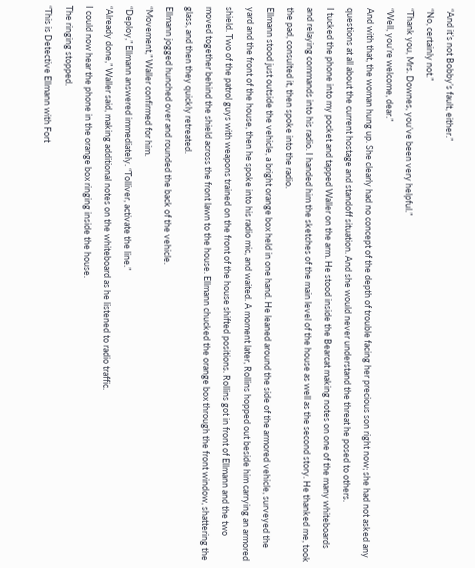“And it’s not Bobby’s fault, either.”
“No, certainly not.”
“Thank you, Mrs. Downes, you’ve been very helpful.”
“Well, you’re welcome, dear.”
And with that, the woman hung up. She clearly had no concept of the depth of trouble facing her precious son right now; she had not asked any questions at all about the current hostage and standoff situation. And she would never understand the threat he posed to others.
I tucked the phone into my pocket and tapped Waller on the arm. He stood inside the Bearcat making notes on one of the many whiteboards and relaying commands into his radio. I handed him the sketches of the main level of the house as well as the second story. He thanked me, took the pad, consulted it, then spoke into the radio.
Ellmann stood just outside the vehicle, a bright orange box held in one hand. He leaned around the side of the armored vehicle, surveyed the yard and the front of the house, then he spoke into his radio mic, and waited. A moment later, Rollins hopped out beside him carrying an armored shield. Two of the patrol guys with weapons trained on the front of the house shifted positions. Rollins got in front of Ellmann and the two moved together behind the shield across the front lawn to the house. Ellmann chucked the orange box through the front window, shattering the glass, and then they quickly retreated.
Ellmann jogged hunched over and rounded the back of the vehicle.
“Movement,” Waller confirmed for him.
“Deploy,” Ellmann answered immediately. “Tolliver, activate the line.”
“Already done,” Waller said, making additional notes on the whiteboard as he listened to radio traffic.
I could now hear the phone in the orange box ringing inside the house.
The ringing stopped.
“This is Detective Ellmann with Fort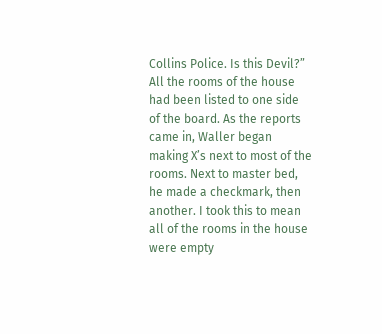Collins Police. Is this Devil?”
All the rooms of the house had been listed to one side of the board. As the reports came in, Waller began making X’s next to most of the rooms. Next to master bed, he made a checkmark, then another. I took this to mean all of the rooms in the house were empty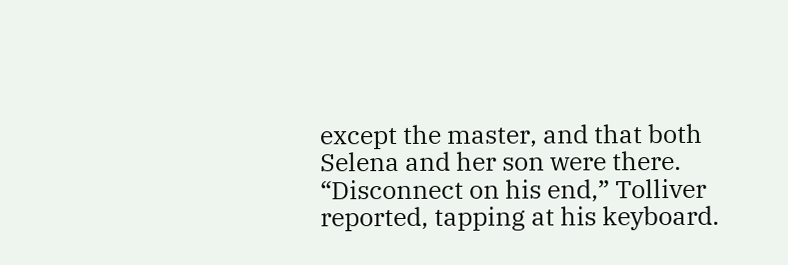except the master, and that both Selena and her son were there.
“Disconnect on his end,” Tolliver reported, tapping at his keyboard.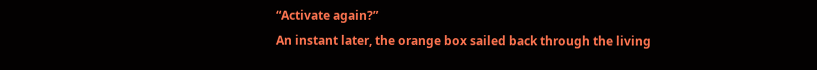“Activate again?”
An instant later, the orange box sailed back through the living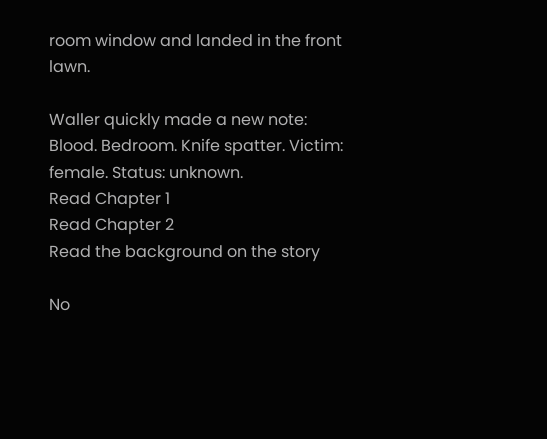room window and landed in the front lawn.

Waller quickly made a new note: Blood. Bedroom. Knife spatter. Victim: female. Status: unknown.
Read Chapter 1
Read Chapter 2
Read the background on the story

No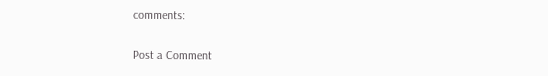comments:

Post a Comment